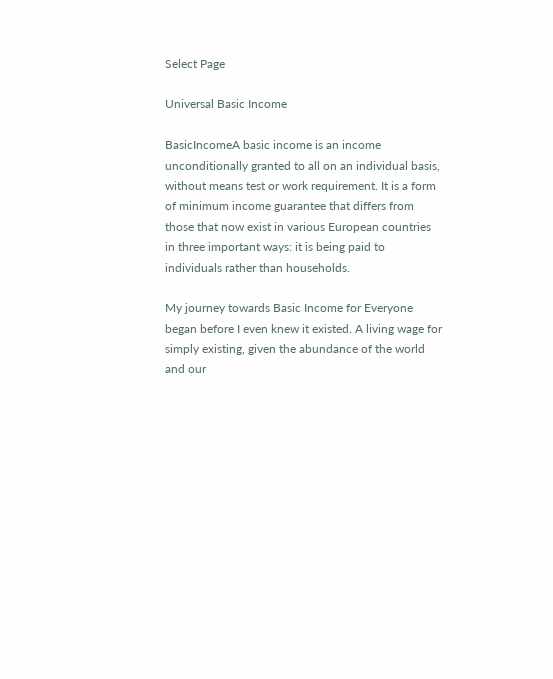Select Page

Universal Basic Income

BasicIncomeA basic income is an income unconditionally granted to all on an individual basis, without means test or work requirement. It is a form of minimum income guarantee that differs from those that now exist in various European countries
in three important ways: it is being paid to individuals rather than households.

My journey towards Basic Income for Everyone began before I even knew it existed. A living wage for simply existing, given the abundance of the world and our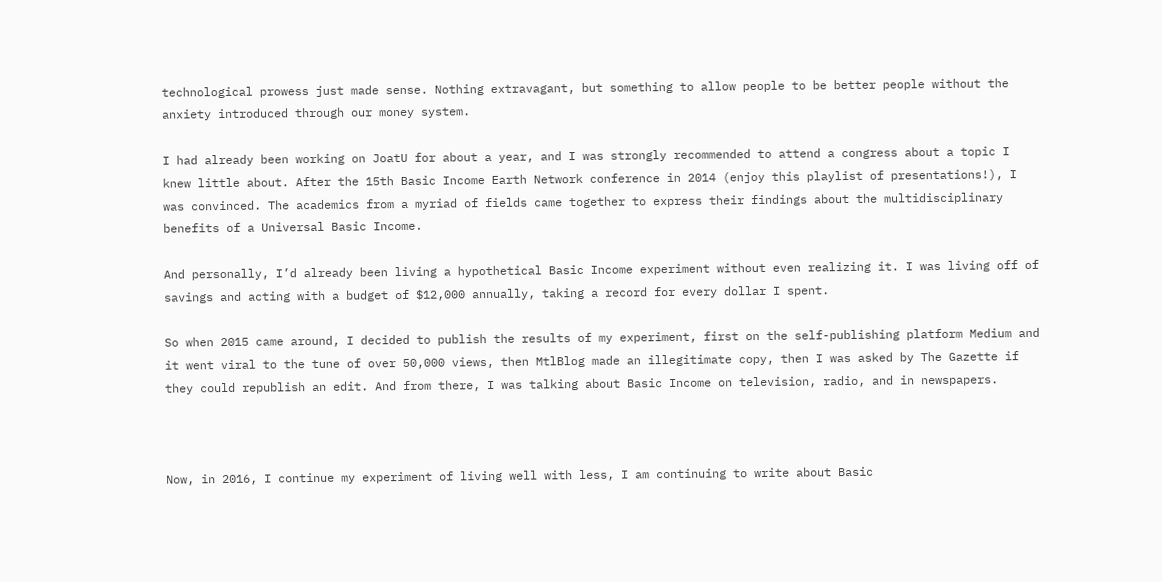technological prowess just made sense. Nothing extravagant, but something to allow people to be better people without the anxiety introduced through our money system.

I had already been working on JoatU for about a year, and I was strongly recommended to attend a congress about a topic I knew little about. After the 15th Basic Income Earth Network conference in 2014 (enjoy this playlist of presentations!), I was convinced. The academics from a myriad of fields came together to express their findings about the multidisciplinary benefits of a Universal Basic Income.

And personally, I’d already been living a hypothetical Basic Income experiment without even realizing it. I was living off of savings and acting with a budget of $12,000 annually, taking a record for every dollar I spent.

So when 2015 came around, I decided to publish the results of my experiment, first on the self-publishing platform Medium and it went viral to the tune of over 50,000 views, then MtlBlog made an illegitimate copy, then I was asked by The Gazette if they could republish an edit. And from there, I was talking about Basic Income on television, radio, and in newspapers.



Now, in 2016, I continue my experiment of living well with less, I am continuing to write about Basic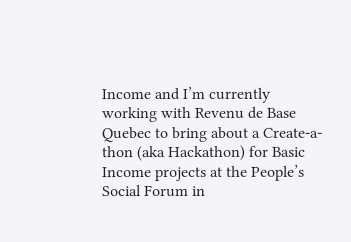Income and I’m currently working with Revenu de Base Quebec to bring about a Create-a-thon (aka Hackathon) for Basic Income projects at the People’s Social Forum in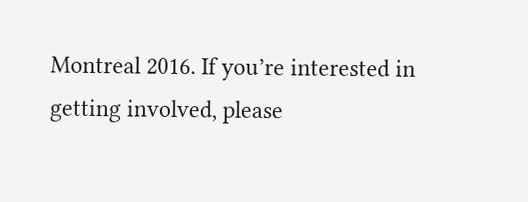Montreal 2016. If you’re interested in getting involved, please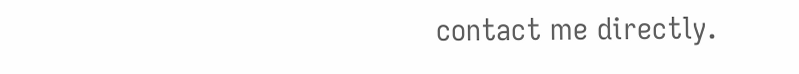contact me directly.